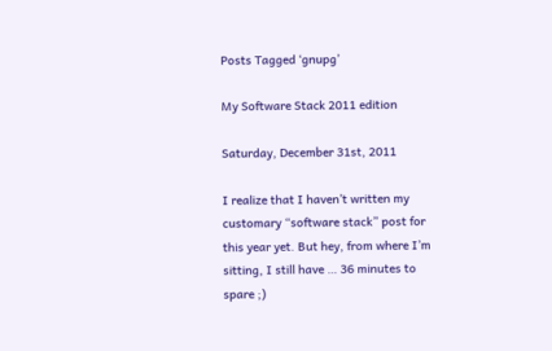Posts Tagged ‘gnupg’

My Software Stack 2011 edition

Saturday, December 31st, 2011

I realize that I haven’t written my customary “software stack” post for this year yet. But hey, from where I’m sitting, I still have … 36 minutes to spare ;)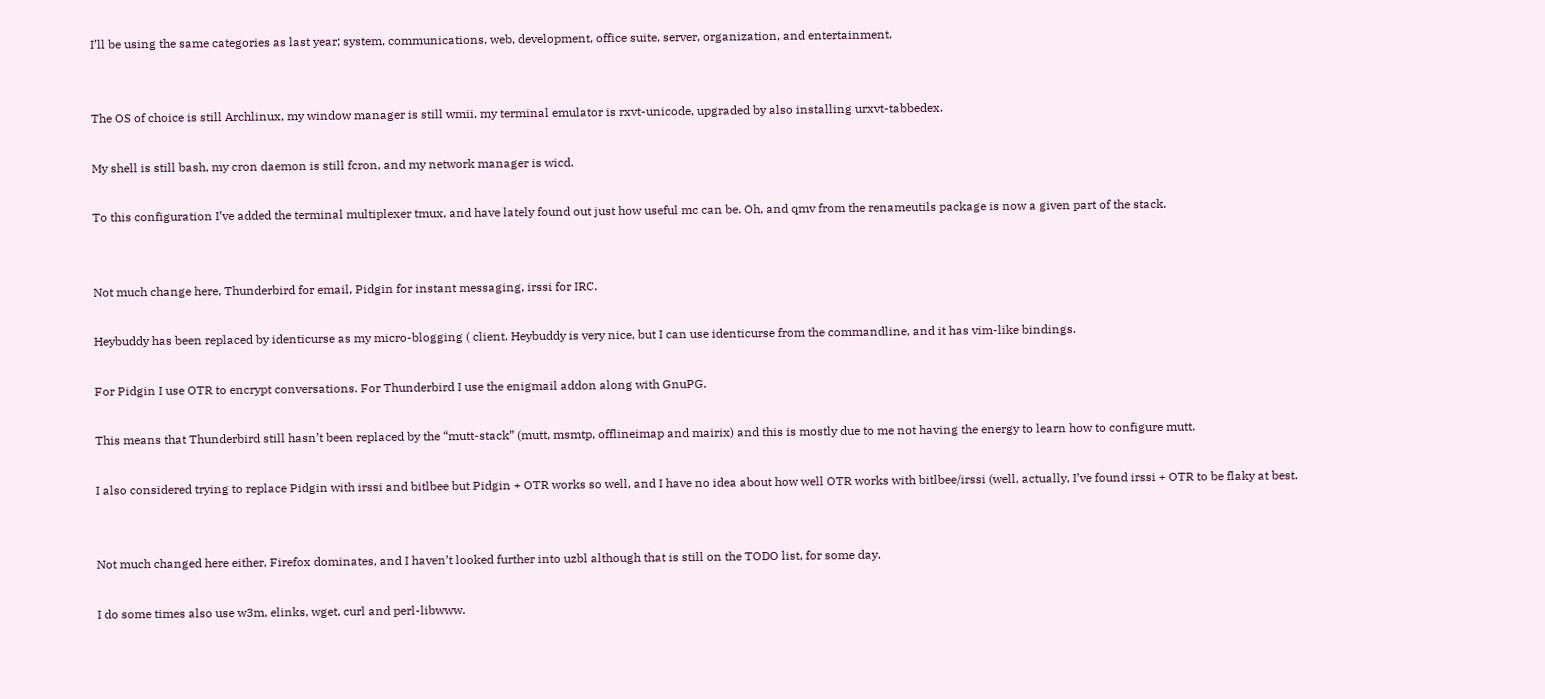I’ll be using the same categories as last year; system, communications, web, development, office suite, server, organization, and entertainment.


The OS of choice is still Archlinux, my window manager is still wmii, my terminal emulator is rxvt-unicode, upgraded by also installing urxvt-tabbedex.

My shell is still bash, my cron daemon is still fcron, and my network manager is wicd.

To this configuration I’ve added the terminal multiplexer tmux, and have lately found out just how useful mc can be. Oh, and qmv from the renameutils package is now a given part of the stack.


Not much change here, Thunderbird for email, Pidgin for instant messaging, irssi for IRC.

Heybuddy has been replaced by identicurse as my micro-blogging ( client. Heybuddy is very nice, but I can use identicurse from the commandline, and it has vim-like bindings.

For Pidgin I use OTR to encrypt conversations. For Thunderbird I use the enigmail addon along with GnuPG.

This means that Thunderbird still hasn’t been replaced by the “mutt-stack” (mutt, msmtp, offlineimap and mairix) and this is mostly due to me not having the energy to learn how to configure mutt.

I also considered trying to replace Pidgin with irssi and bitlbee but Pidgin + OTR works so well, and I have no idea about how well OTR works with bitlbee/irssi (well, actually, I’ve found irssi + OTR to be flaky at best.


Not much changed here either, Firefox dominates, and I haven’t looked further into uzbl although that is still on the TODO list, for some day.

I do some times also use w3m, elinks, wget, curl and perl-libwww.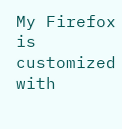My Firefox is customized with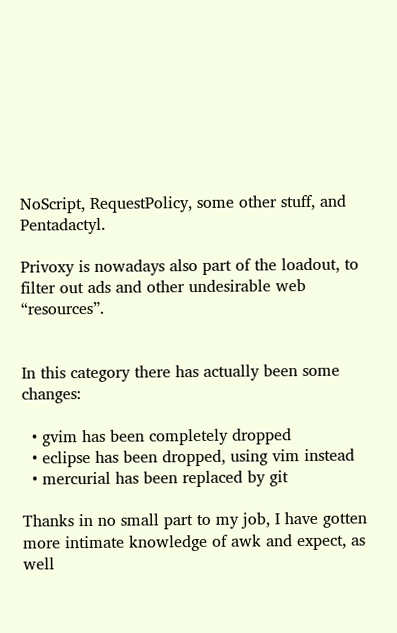NoScript, RequestPolicy, some other stuff, and Pentadactyl.

Privoxy is nowadays also part of the loadout, to filter out ads and other undesirable web “resources”.


In this category there has actually been some changes:

  • gvim has been completely dropped
  • eclipse has been dropped, using vim instead
  • mercurial has been replaced by git

Thanks in no small part to my job, I have gotten more intimate knowledge of awk and expect, as well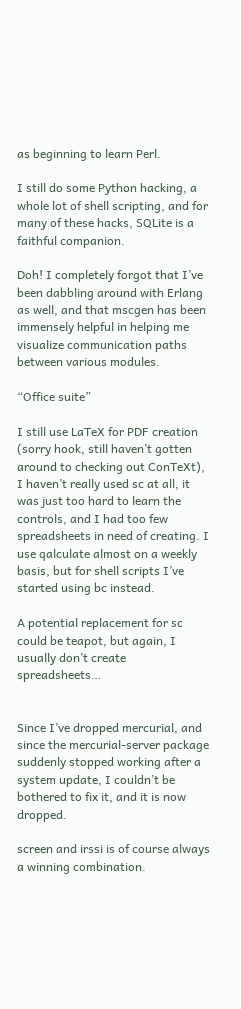as beginning to learn Perl.

I still do some Python hacking, a whole lot of shell scripting, and for many of these hacks, SQLite is a faithful companion.

Doh! I completely forgot that I’ve been dabbling around with Erlang as well, and that mscgen has been immensely helpful in helping me visualize communication paths between various modules.

“Office suite”

I still use LaTeX for PDF creation (sorry hook, still haven’t gotten around to checking out ConTeXt), I haven’t really used sc at all, it was just too hard to learn the controls, and I had too few spreadsheets in need of creating. I use qalculate almost on a weekly basis, but for shell scripts I’ve started using bc instead.

A potential replacement for sc could be teapot, but again, I usually don’t create spreadsheets…


Since I’ve dropped mercurial, and since the mercurial-server package suddenly stopped working after a system update, I couldn’t be bothered to fix it, and it is now dropped.

screen and irssi is of course always a winning combination.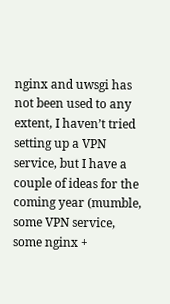nginx and uwsgi has not been used to any extent, I haven’t tried setting up a VPN service, but I have a couple of ideas for the coming year (mumble, some VPN service, some nginx +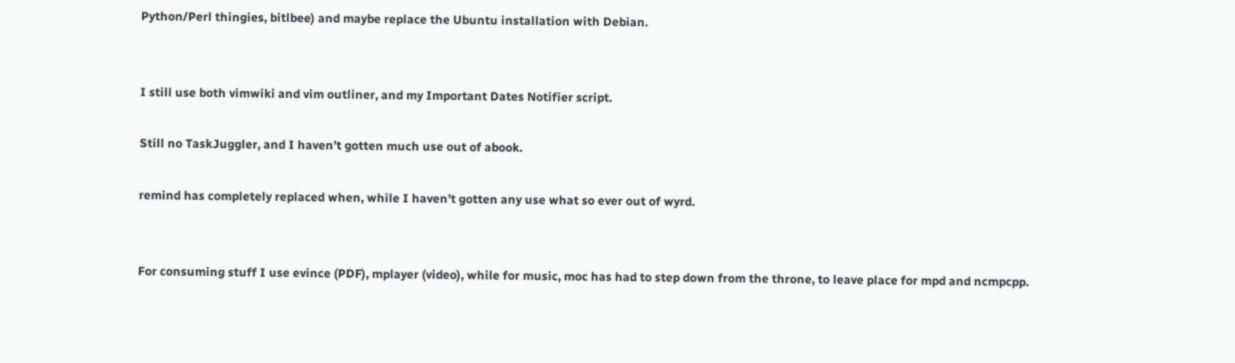Python/Perl thingies, bitlbee) and maybe replace the Ubuntu installation with Debian.


I still use both vimwiki and vim outliner, and my Important Dates Notifier script.

Still no TaskJuggler, and I haven’t gotten much use out of abook.

remind has completely replaced when, while I haven’t gotten any use what so ever out of wyrd.


For consuming stuff I use evince (PDF), mplayer (video), while for music, moc has had to step down from the throne, to leave place for mpd and ncmpcpp.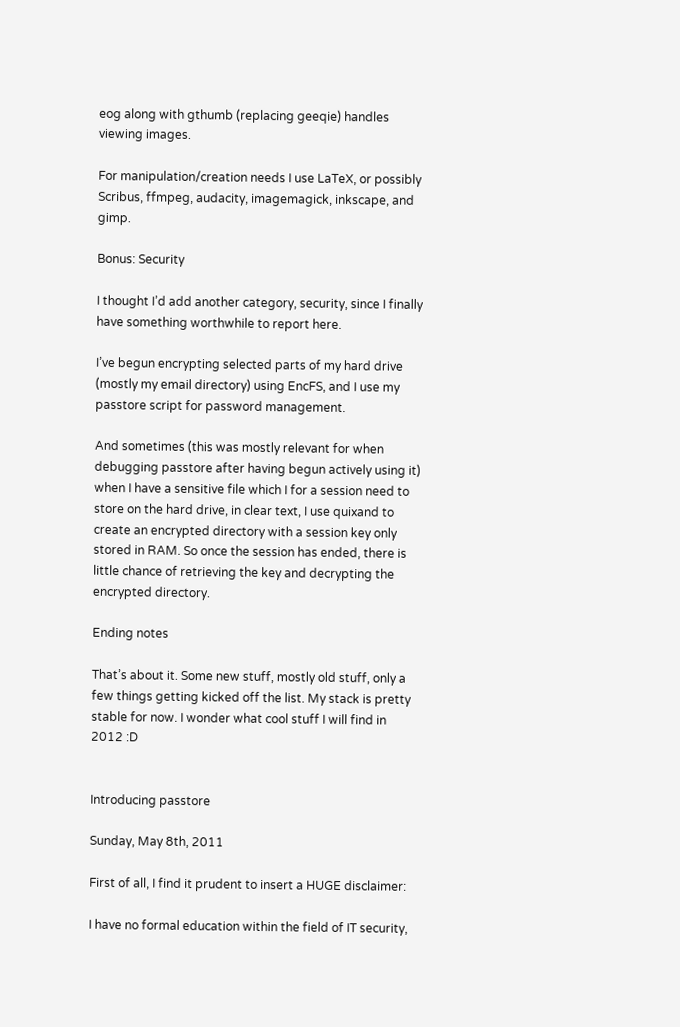eog along with gthumb (replacing geeqie) handles viewing images.

For manipulation/creation needs I use LaTeX, or possibly Scribus, ffmpeg, audacity, imagemagick, inkscape, and gimp.

Bonus: Security

I thought I’d add another category, security, since I finally have something worthwhile to report here.

I’ve begun encrypting selected parts of my hard drive (mostly my email directory) using EncFS, and I use my passtore script for password management.

And sometimes (this was mostly relevant for when debugging passtore after having begun actively using it) when I have a sensitive file which I for a session need to store on the hard drive, in clear text, I use quixand to create an encrypted directory with a session key only stored in RAM. So once the session has ended, there is little chance of retrieving the key and decrypting the encrypted directory.

Ending notes

That’s about it. Some new stuff, mostly old stuff, only a few things getting kicked off the list. My stack is pretty stable for now. I wonder what cool stuff I will find in 2012 :D


Introducing passtore

Sunday, May 8th, 2011

First of all, I find it prudent to insert a HUGE disclaimer:

I have no formal education within the field of IT security,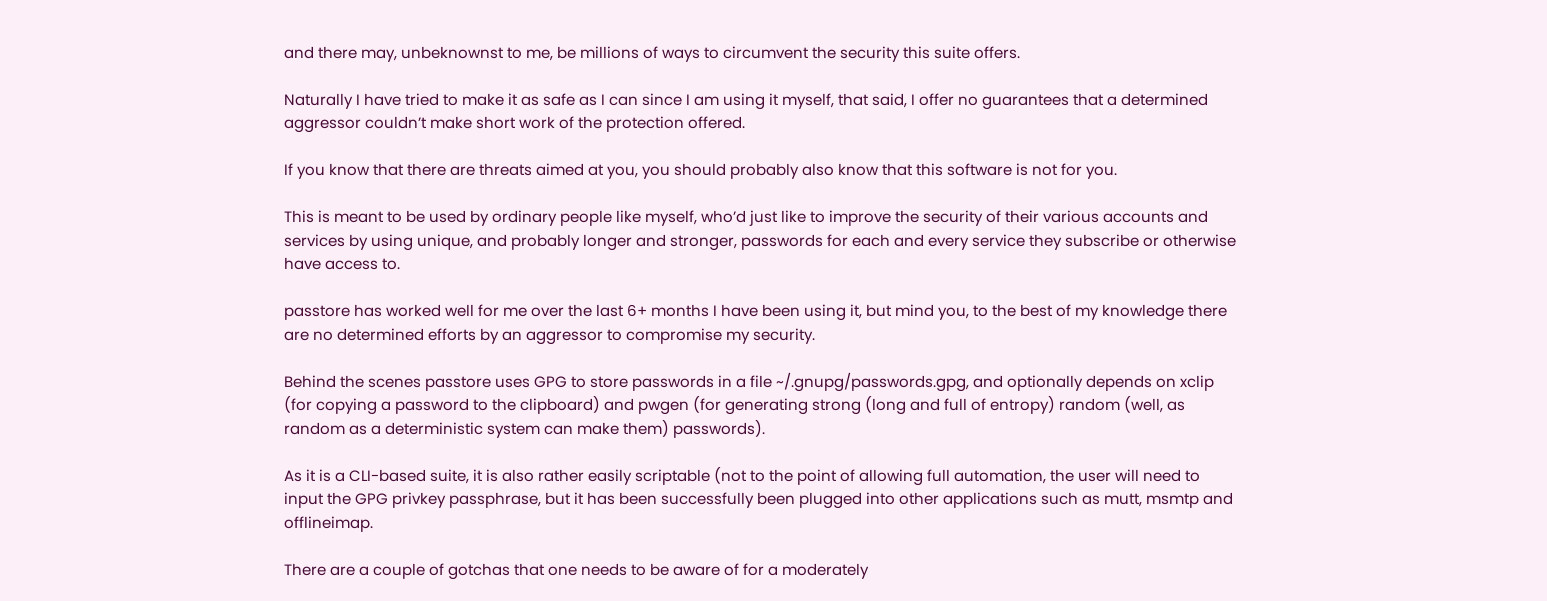and there may, unbeknownst to me, be millions of ways to circumvent the security this suite offers.

Naturally I have tried to make it as safe as I can since I am using it myself, that said, I offer no guarantees that a determined aggressor couldn’t make short work of the protection offered.

If you know that there are threats aimed at you, you should probably also know that this software is not for you.

This is meant to be used by ordinary people like myself, who’d just like to improve the security of their various accounts and services by using unique, and probably longer and stronger, passwords for each and every service they subscribe or otherwise have access to.

passtore has worked well for me over the last 6+ months I have been using it, but mind you, to the best of my knowledge there are no determined efforts by an aggressor to compromise my security.

Behind the scenes passtore uses GPG to store passwords in a file ~/.gnupg/passwords.gpg, and optionally depends on xclip (for copying a password to the clipboard) and pwgen (for generating strong (long and full of entropy) random (well, as random as a deterministic system can make them) passwords).

As it is a CLI-based suite, it is also rather easily scriptable (not to the point of allowing full automation, the user will need to input the GPG privkey passphrase, but it has been successfully been plugged into other applications such as mutt, msmtp and offlineimap.

There are a couple of gotchas that one needs to be aware of for a moderately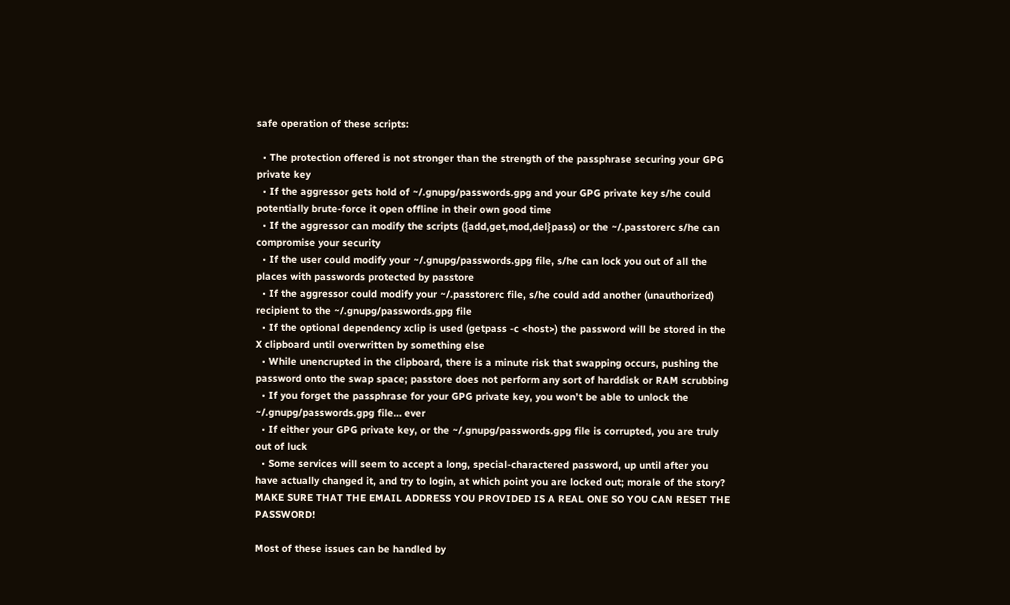safe operation of these scripts:

  • The protection offered is not stronger than the strength of the passphrase securing your GPG private key
  • If the aggressor gets hold of ~/.gnupg/passwords.gpg and your GPG private key s/he could potentially brute-force it open offline in their own good time
  • If the aggressor can modify the scripts ({add,get,mod,del}pass) or the ~/.passtorerc s/he can compromise your security
  • If the user could modify your ~/.gnupg/passwords.gpg file, s/he can lock you out of all the places with passwords protected by passtore
  • If the aggressor could modify your ~/.passtorerc file, s/he could add another (unauthorized) recipient to the ~/.gnupg/passwords.gpg file
  • If the optional dependency xclip is used (getpass -c <host>) the password will be stored in the X clipboard until overwritten by something else
  • While unencrupted in the clipboard, there is a minute risk that swapping occurs, pushing the password onto the swap space; passtore does not perform any sort of harddisk or RAM scrubbing
  • If you forget the passphrase for your GPG private key, you won’t be able to unlock the ~/.gnupg/passwords.gpg file… ever
  • If either your GPG private key, or the ~/.gnupg/passwords.gpg file is corrupted, you are truly out of luck
  • Some services will seem to accept a long, special-charactered password, up until after you have actually changed it, and try to login, at which point you are locked out; morale of the story? MAKE SURE THAT THE EMAIL ADDRESS YOU PROVIDED IS A REAL ONE SO YOU CAN RESET THE PASSWORD!

Most of these issues can be handled by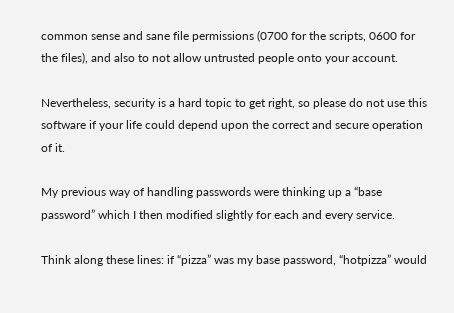common sense and sane file permissions (0700 for the scripts, 0600 for the files), and also to not allow untrusted people onto your account.

Nevertheless, security is a hard topic to get right, so please do not use this software if your life could depend upon the correct and secure operation of it.

My previous way of handling passwords were thinking up a “base password” which I then modified slightly for each and every service.

Think along these lines: if “pizza” was my base password, “hotpizza” would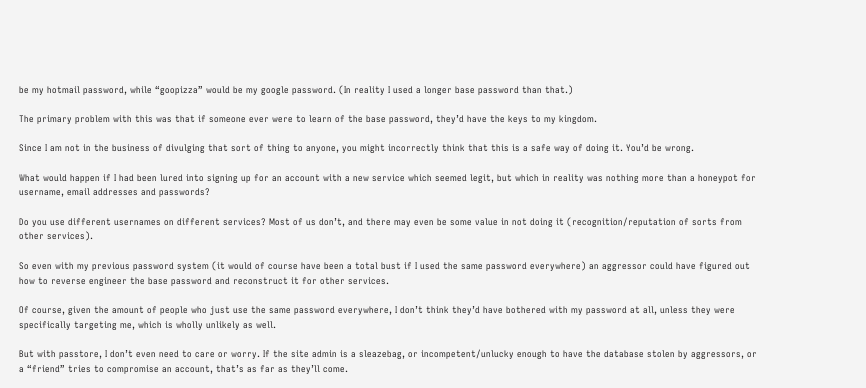be my hotmail password, while “goopizza” would be my google password. (In reality I used a longer base password than that.)

The primary problem with this was that if someone ever were to learn of the base password, they’d have the keys to my kingdom.

Since I am not in the business of divulging that sort of thing to anyone, you might incorrectly think that this is a safe way of doing it. You’d be wrong.

What would happen if I had been lured into signing up for an account with a new service which seemed legit, but which in reality was nothing more than a honeypot for username, email addresses and passwords?

Do you use different usernames on different services? Most of us don’t, and there may even be some value in not doing it (recognition/reputation of sorts from other services).

So even with my previous password system (it would of course have been a total bust if I used the same password everywhere) an aggressor could have figured out how to reverse engineer the base password and reconstruct it for other services.

Of course, given the amount of people who just use the same password everywhere, I don’t think they’d have bothered with my password at all, unless they were specifically targeting me, which is wholly unlikely as well.

But with passtore, I don’t even need to care or worry. If the site admin is a sleazebag, or incompetent/unlucky enough to have the database stolen by aggressors, or a “friend” tries to compromise an account, that’s as far as they’ll come.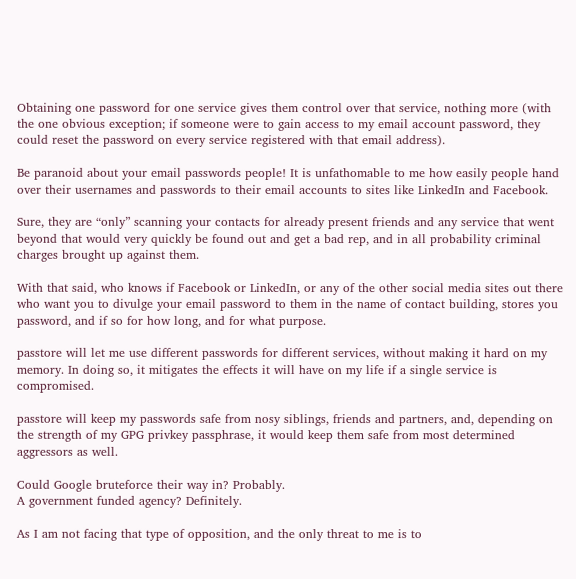Obtaining one password for one service gives them control over that service, nothing more (with the one obvious exception; if someone were to gain access to my email account password, they could reset the password on every service registered with that email address).

Be paranoid about your email passwords people! It is unfathomable to me how easily people hand over their usernames and passwords to their email accounts to sites like LinkedIn and Facebook.

Sure, they are “only” scanning your contacts for already present friends and any service that went beyond that would very quickly be found out and get a bad rep, and in all probability criminal charges brought up against them.

With that said, who knows if Facebook or LinkedIn, or any of the other social media sites out there who want you to divulge your email password to them in the name of contact building, stores you password, and if so for how long, and for what purpose.

passtore will let me use different passwords for different services, without making it hard on my memory. In doing so, it mitigates the effects it will have on my life if a single service is compromised.

passtore will keep my passwords safe from nosy siblings, friends and partners, and, depending on the strength of my GPG privkey passphrase, it would keep them safe from most determined aggressors as well.

Could Google bruteforce their way in? Probably.
A government funded agency? Definitely.

As I am not facing that type of opposition, and the only threat to me is to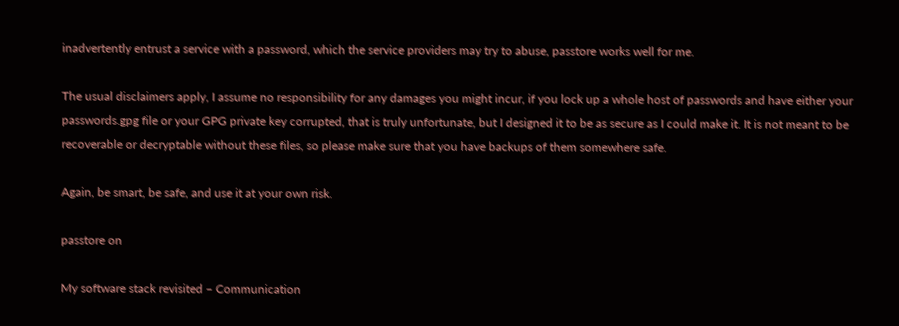inadvertently entrust a service with a password, which the service providers may try to abuse, passtore works well for me.

The usual disclaimers apply, I assume no responsibility for any damages you might incur, if you lock up a whole host of passwords and have either your passwords.gpg file or your GPG private key corrupted, that is truly unfortunate, but I designed it to be as secure as I could make it. It is not meant to be recoverable or decryptable without these files, so please make sure that you have backups of them somewhere safe.

Again, be smart, be safe, and use it at your own risk.

passtore on

My software stack revisited – Communication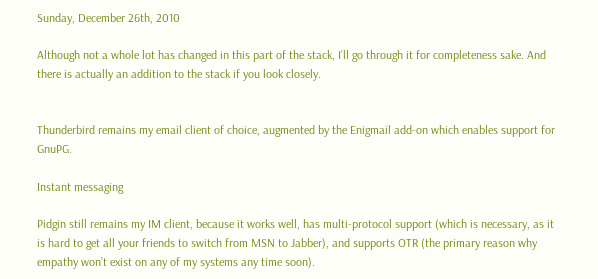Sunday, December 26th, 2010

Although not a whole lot has changed in this part of the stack, I’ll go through it for completeness sake. And there is actually an addition to the stack if you look closely.


Thunderbird remains my email client of choice, augmented by the Enigmail add-on which enables support for GnuPG.

Instant messaging

Pidgin still remains my IM client, because it works well, has multi-protocol support (which is necessary, as it is hard to get all your friends to switch from MSN to Jabber), and supports OTR (the primary reason why empathy won’t exist on any of my systems any time soon).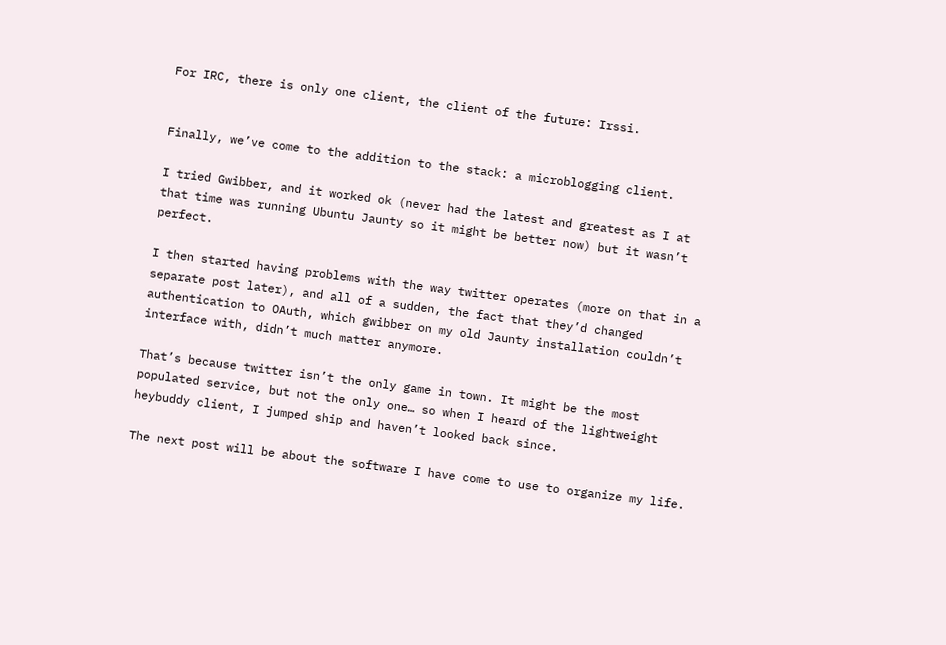For IRC, there is only one client, the client of the future: Irssi.


Finally, we’ve come to the addition to the stack: a microblogging client.

I tried Gwibber, and it worked ok (never had the latest and greatest as I at that time was running Ubuntu Jaunty so it might be better now) but it wasn’t perfect.

I then started having problems with the way twitter operates (more on that in a separate post later), and all of a sudden, the fact that they’d changed authentication to OAuth, which gwibber on my old Jaunty installation couldn’t interface with, didn’t much matter anymore.

That’s because twitter isn’t the only game in town. It might be the most populated service, but not the only one… so when I heard of the lightweight heybuddy client, I jumped ship and haven’t looked back since.

The next post will be about the software I have come to use to organize my life.